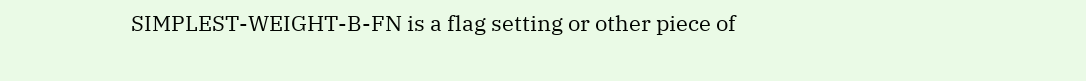SIMPLEST-WEIGHT-B-FN is a flag setting or other piece of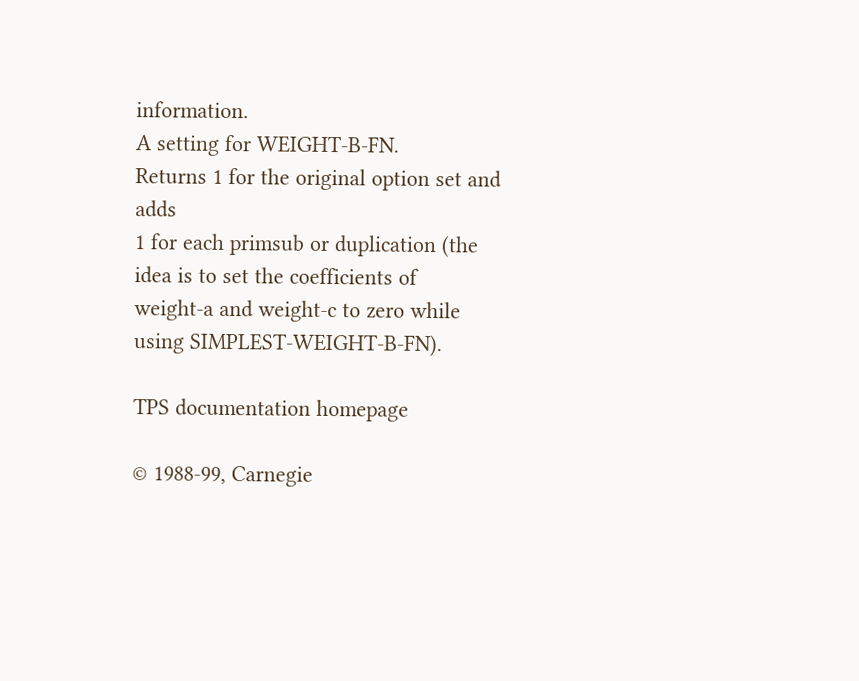information.
A setting for WEIGHT-B-FN.
Returns 1 for the original option set and adds
1 for each primsub or duplication (the idea is to set the coefficients of
weight-a and weight-c to zero while using SIMPLEST-WEIGHT-B-FN).

TPS documentation homepage

© 1988-99, Carnegie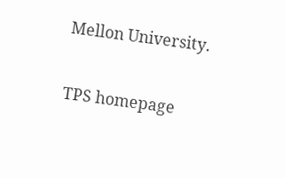Mellon University.

TPS homepage